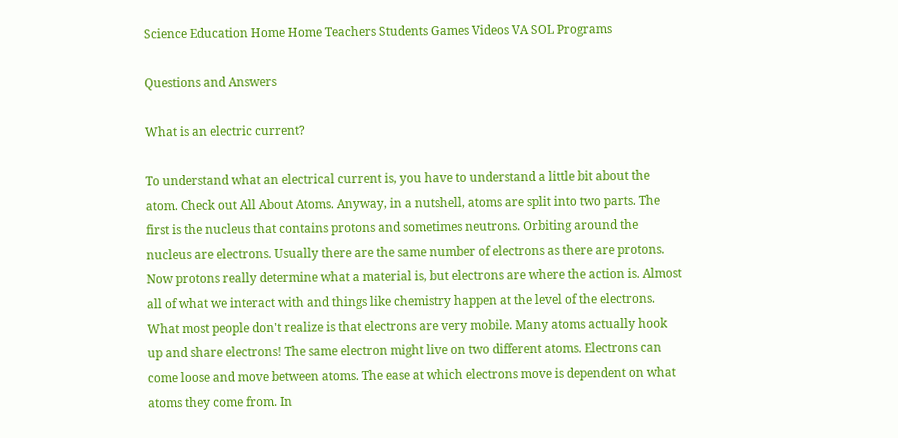Science Education Home Home Teachers Students Games Videos VA SOL Programs

Questions and Answers

What is an electric current?

To understand what an electrical current is, you have to understand a little bit about the atom. Check out All About Atoms. Anyway, in a nutshell, atoms are split into two parts. The first is the nucleus that contains protons and sometimes neutrons. Orbiting around the nucleus are electrons. Usually there are the same number of electrons as there are protons. Now protons really determine what a material is, but electrons are where the action is. Almost all of what we interact with and things like chemistry happen at the level of the electrons. What most people don't realize is that electrons are very mobile. Many atoms actually hook up and share electrons! The same electron might live on two different atoms. Electrons can come loose and move between atoms. The ease at which electrons move is dependent on what atoms they come from. In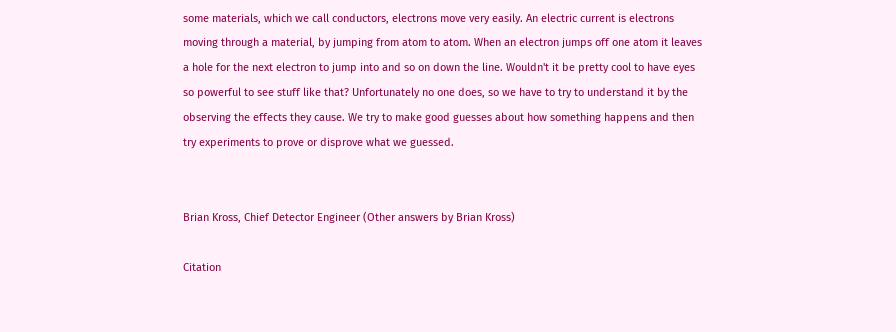some materials, which we call conductors, electrons move very easily. An electric current is electrons moving through a material, by jumping from atom to atom. When an electron jumps off one atom it leaves a hole for the next electron to jump into and so on down the line. Wouldn't it be pretty cool to have eyes so powerful to see stuff like that? Unfortunately no one does, so we have to try to understand it by the observing the effects they cause. We try to make good guesses about how something happens and then try experiments to prove or disprove what we guessed.


Brian Kross, Chief Detector Engineer (Other answers by Brian Kross)

Citation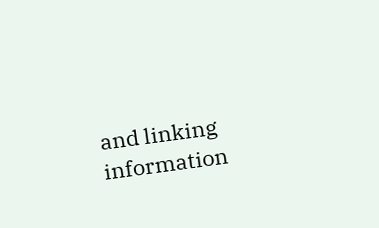and linking information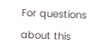For questions about this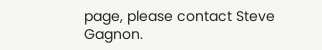page, please contact Steve Gagnon.